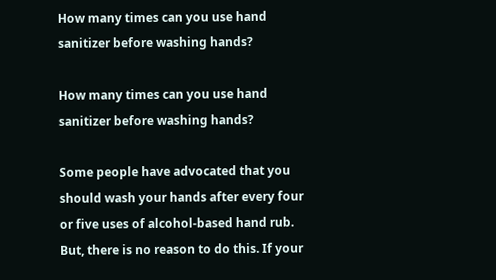How many times can you use hand sanitizer before washing hands?

How many times can you use hand sanitizer before washing hands?

Some people have advocated that you should wash your hands after every four or five uses of alcohol-based hand rub. But, there is no reason to do this. If your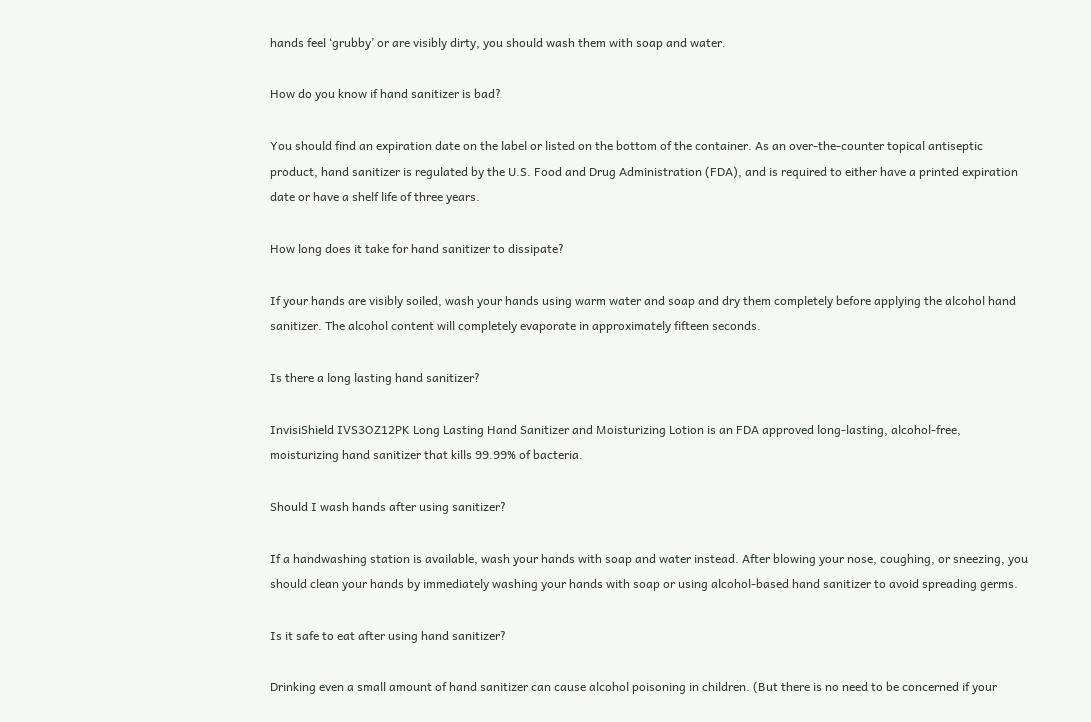hands feel ‘grubby’ or are visibly dirty, you should wash them with soap and water.

How do you know if hand sanitizer is bad?

You should find an expiration date on the label or listed on the bottom of the container. As an over-the-counter topical antiseptic product, hand sanitizer is regulated by the U.S. Food and Drug Administration (FDA), and is required to either have a printed expiration date or have a shelf life of three years.

How long does it take for hand sanitizer to dissipate?

If your hands are visibly soiled, wash your hands using warm water and soap and dry them completely before applying the alcohol hand sanitizer. The alcohol content will completely evaporate in approximately fifteen seconds.

Is there a long lasting hand sanitizer?

InvisiShield IVS3OZ12PK Long Lasting Hand Sanitizer and Moisturizing Lotion is an FDA approved long-lasting, alcohol-free, moisturizing hand sanitizer that kills 99.99% of bacteria.

Should I wash hands after using sanitizer?

If a handwashing station is available, wash your hands with soap and water instead. After blowing your nose, coughing, or sneezing, you should clean your hands by immediately washing your hands with soap or using alcohol-based hand sanitizer to avoid spreading germs.

Is it safe to eat after using hand sanitizer?

Drinking even a small amount of hand sanitizer can cause alcohol poisoning in children. (But there is no need to be concerned if your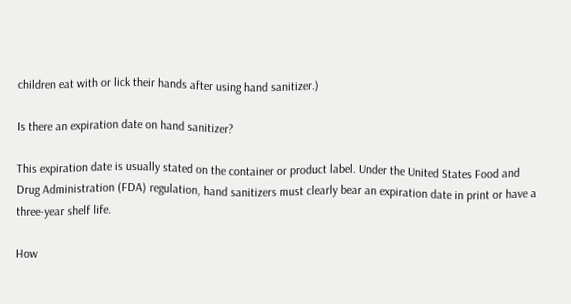children eat with or lick their hands after using hand sanitizer.)

Is there an expiration date on hand sanitizer?

This expiration date is usually stated on the container or product label. Under the United States Food and Drug Administration (FDA) regulation, hand sanitizers must clearly bear an expiration date in print or have a three-year shelf life.

How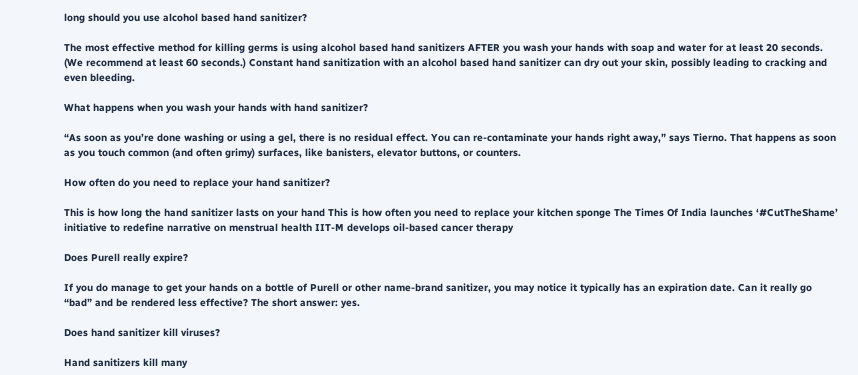long should you use alcohol based hand sanitizer?

The most effective method for killing germs is using alcohol based hand sanitizers AFTER you wash your hands with soap and water for at least 20 seconds. (We recommend at least 60 seconds.) Constant hand sanitization with an alcohol based hand sanitizer can dry out your skin, possibly leading to cracking and even bleeding.

What happens when you wash your hands with hand sanitizer?

“As soon as you’re done washing or using a gel, there is no residual effect. You can re-contaminate your hands right away,” says Tierno. That happens as soon as you touch common (and often grimy) surfaces, like banisters, elevator buttons, or counters.

How often do you need to replace your hand sanitizer?

This is how long the hand sanitizer lasts on your hand This is how often you need to replace your kitchen sponge The Times Of India launches ‘#CutTheShame’ initiative to redefine narrative on menstrual health IIT-M develops oil-based cancer therapy

Does Purell really expire?

If you do manage to get your hands on a bottle of Purell or other name-brand sanitizer, you may notice it typically has an expiration date. Can it really go “bad” and be rendered less effective? The short answer: yes.

Does hand sanitizer kill viruses?

Hand sanitizers kill many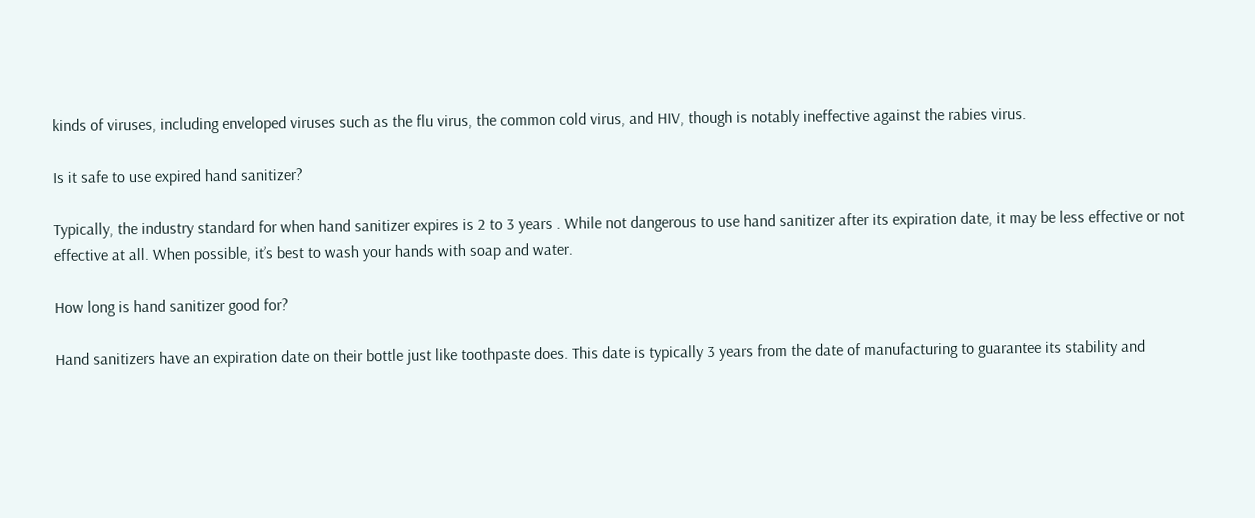kinds of viruses, including enveloped viruses such as the flu virus, the common cold virus, and HIV, though is notably ineffective against the rabies virus.

Is it safe to use expired hand sanitizer?

Typically, the industry standard for when hand sanitizer expires is 2 to 3 years . While not dangerous to use hand sanitizer after its expiration date, it may be less effective or not effective at all. When possible, it’s best to wash your hands with soap and water.

How long is hand sanitizer good for?

Hand sanitizers have an expiration date on their bottle just like toothpaste does. This date is typically 3 years from the date of manufacturing to guarantee its stability and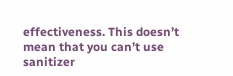effectiveness. This doesn’t mean that you can’t use sanitizer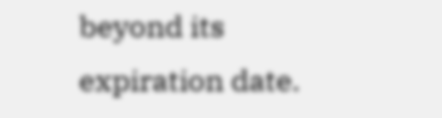beyond its expiration date.